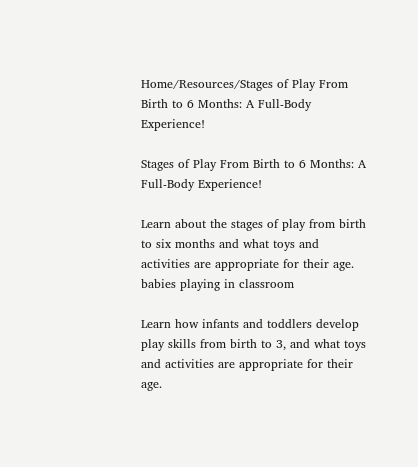Home/Resources/Stages of Play From Birth to 6 Months: A Full-Body Experience!

Stages of Play From Birth to 6 Months: A Full-Body Experience!

Learn about the stages of play from birth to six months and what toys and activities are appropriate for their age.
babies playing in classroom

Learn how infants and toddlers develop play skills from birth to 3, and what toys and activities are appropriate for their age.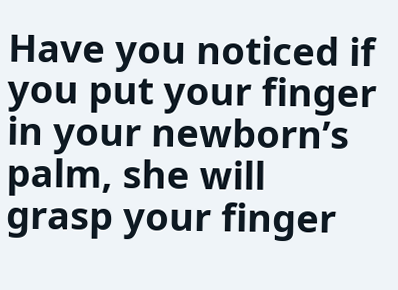Have you noticed if you put your finger in your newborn’s palm, she will grasp your finger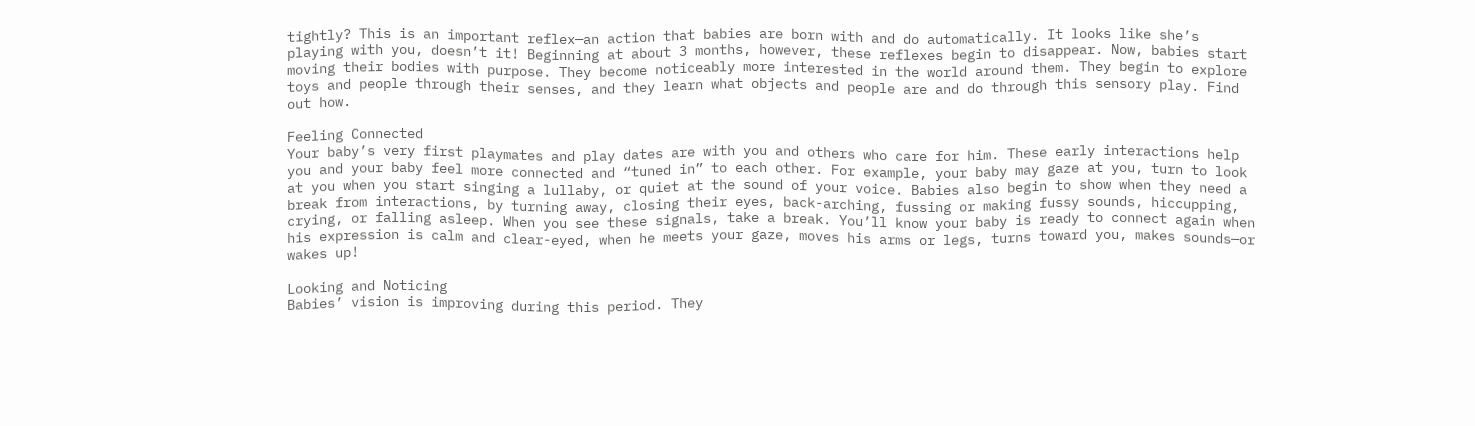tightly? This is an important reflex—an action that babies are born with and do automatically. It looks like she’s playing with you, doesn’t it! Beginning at about 3 months, however, these reflexes begin to disappear. Now, babies start moving their bodies with purpose. They become noticeably more interested in the world around them. They begin to explore toys and people through their senses, and they learn what objects and people are and do through this sensory play. Find out how.

Feeling Connected
Your baby’s very first playmates and play dates are with you and others who care for him. These early interactions help you and your baby feel more connected and “tuned in” to each other. For example, your baby may gaze at you, turn to look at you when you start singing a lullaby, or quiet at the sound of your voice. Babies also begin to show when they need a break from interactions, by turning away, closing their eyes, back-arching, fussing or making fussy sounds, hiccupping, crying, or falling asleep. When you see these signals, take a break. You’ll know your baby is ready to connect again when his expression is calm and clear-eyed, when he meets your gaze, moves his arms or legs, turns toward you, makes sounds—or wakes up!

Looking and Noticing
Babies’ vision is improving during this period. They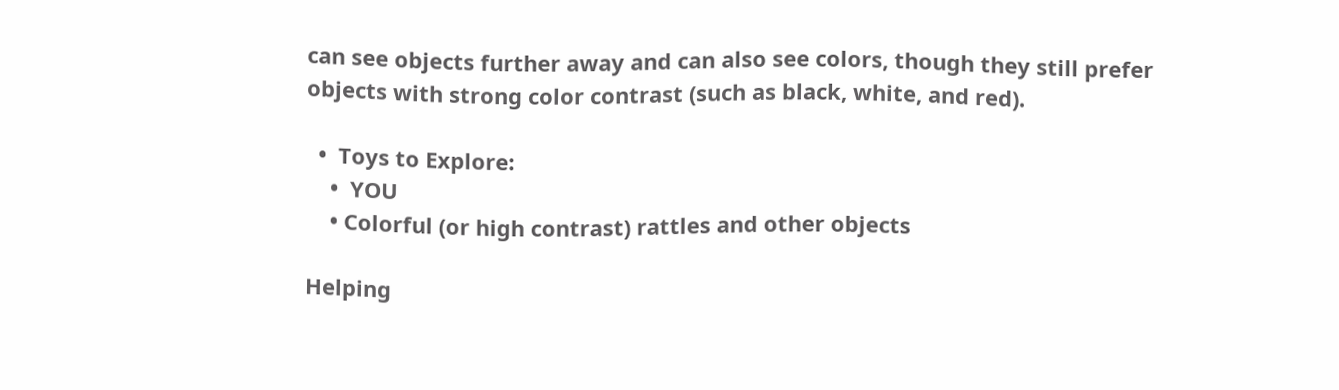can see objects further away and can also see colors, though they still prefer objects with strong color contrast (such as black, white, and red).

  •  Toys to Explore:
    •  YOU
    • Colorful (or high contrast) rattles and other objects

Helping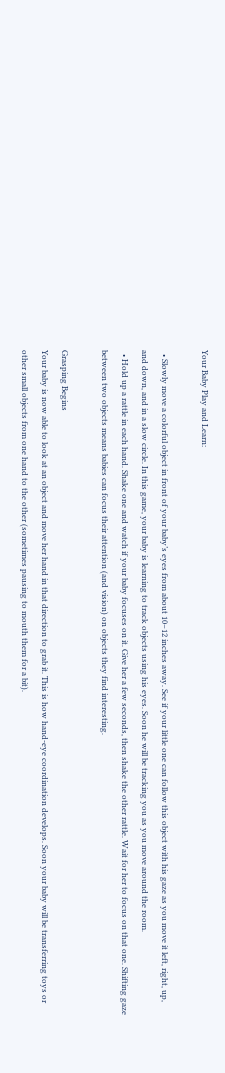Your Baby Play and Learn:

  • Slowly move a colorful object in front of your baby’s eyes from about 10–12 inches away. See if your little one can follow this object with his gaze as you move it left, right, up, and down, and in a slow circle. In this game, your baby is learning to track objects using his eyes. Soon he will be tracking you as you move around the room.
  • Hold up a rattle in each hand. Shake one and watch if your baby focuses on it. Give her a few seconds, then shake the other rattle. Wait for her to focus on that one. Shifting gaze between two objects means babies can focus their attention (and vision) on objects they find interesting.

Grasping Begins
Your baby is now able to look at an object and move her hand in that direction to grab it. This is how hand-eye coordination develops. Soon your baby will be transferring toys or other small objects from one hand to the other (sometimes pausing to mouth them for a bit).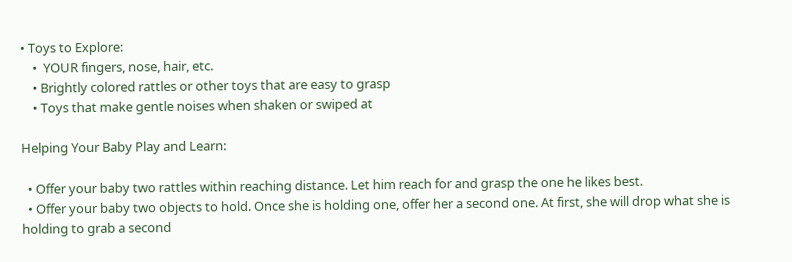• Toys to Explore:
    •  YOUR fingers, nose, hair, etc.
    • Brightly colored rattles or other toys that are easy to grasp
    • Toys that make gentle noises when shaken or swiped at

Helping Your Baby Play and Learn:

  • Offer your baby two rattles within reaching distance. Let him reach for and grasp the one he likes best.
  • Offer your baby two objects to hold. Once she is holding one, offer her a second one. At first, she will drop what she is holding to grab a second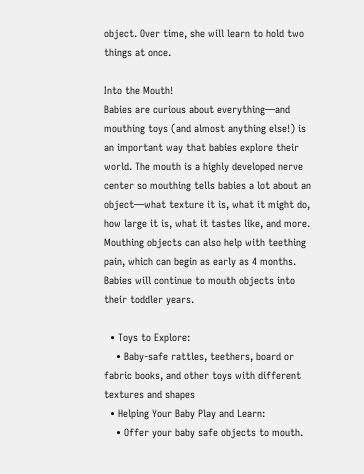object. Over time, she will learn to hold two things at once.

Into the Mouth!
Babies are curious about everything—and mouthing toys (and almost anything else!) is an important way that babies explore their world. The mouth is a highly developed nerve center so mouthing tells babies a lot about an object—what texture it is, what it might do, how large it is, what it tastes like, and more. Mouthing objects can also help with teething pain, which can begin as early as 4 months. Babies will continue to mouth objects into their toddler years.

  • Toys to Explore:
    • Baby-safe rattles, teethers, board or fabric books, and other toys with different textures and shapes
  • Helping Your Baby Play and Learn:
    • Offer your baby safe objects to mouth.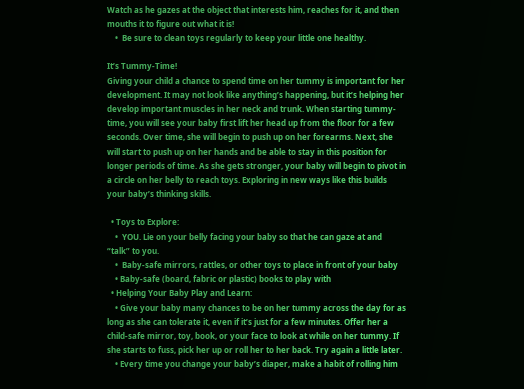Watch as he gazes at the object that interests him, reaches for it, and then mouths it to figure out what it is!
    •  Be sure to clean toys regularly to keep your little one healthy.

It’s Tummy-Time!
Giving your child a chance to spend time on her tummy is important for her development. It may not look like anything’s happening, but it’s helping her develop important muscles in her neck and trunk. When starting tummy-time, you will see your baby first lift her head up from the floor for a few seconds. Over time, she will begin to push up on her forearms. Next, she will start to push up on her hands and be able to stay in this position for longer periods of time. As she gets stronger, your baby will begin to pivot in a circle on her belly to reach toys. Exploring in new ways like this builds your baby’s thinking skills.

  • Toys to Explore:
    •  YOU. Lie on your belly facing your baby so that he can gaze at and “talk” to you.
    •  Baby-safe mirrors, rattles, or other toys to place in front of your baby
    • Baby-safe (board, fabric or plastic) books to play with
  • Helping Your Baby Play and Learn:
    • Give your baby many chances to be on her tummy across the day for as long as she can tolerate it, even if it’s just for a few minutes. Offer her a child-safe mirror, toy, book, or your face to look at while on her tummy. If she starts to fuss, pick her up or roll her to her back. Try again a little later.
    • Every time you change your baby’s diaper, make a habit of rolling him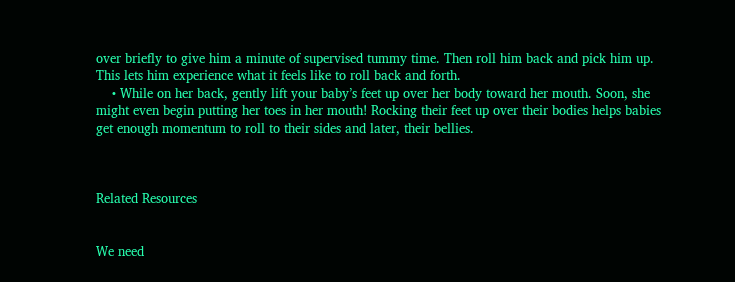over briefly to give him a minute of supervised tummy time. Then roll him back and pick him up. This lets him experience what it feels like to roll back and forth.
    • While on her back, gently lift your baby’s feet up over her body toward her mouth. Soon, she might even begin putting her toes in her mouth! Rocking their feet up over their bodies helps babies get enough momentum to roll to their sides and later, their bellies.



Related Resources


We need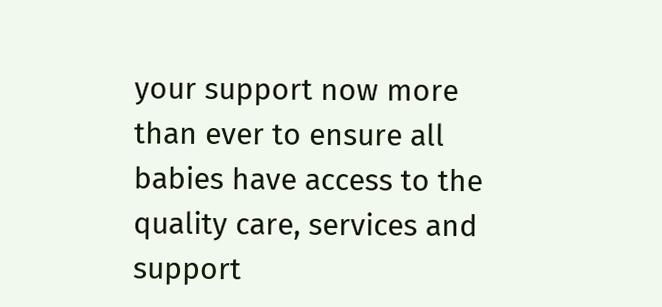your support now more than ever to ensure all babies have access to the quality care, services and support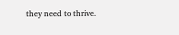they need to thrive.